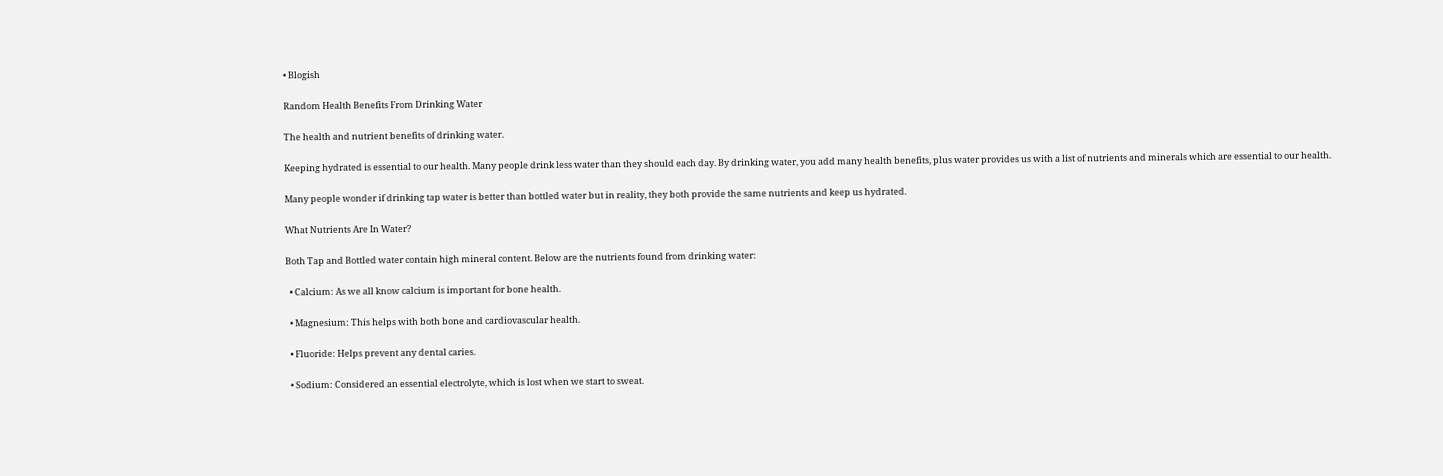• Blogish

Random Health Benefits From Drinking Water

The health and nutrient benefits of drinking water.

Keeping hydrated is essential to our health. Many people drink less water than they should each day. By drinking water, you add many health benefits, plus water provides us with a list of nutrients and minerals which are essential to our health.

Many people wonder if drinking tap water is better than bottled water but in reality, they both provide the same nutrients and keep us hydrated.

What Nutrients Are In Water?

Both Tap and Bottled water contain high mineral content. Below are the nutrients found from drinking water:

  • Calcium: As we all know calcium is important for bone health.

  • Magnesium: This helps with both bone and cardiovascular health.

  • Fluoride: Helps prevent any dental caries.

  • Sodium: Considered an essential electrolyte, which is lost when we start to sweat.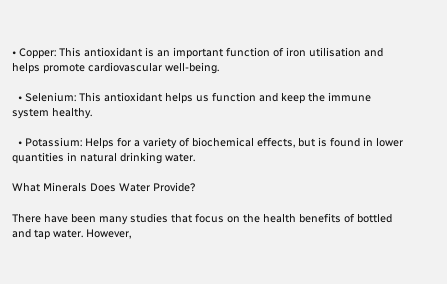• Copper: This antioxidant is an important function of iron utilisation and helps promote cardiovascular well-being.

  • Selenium: This antioxidant helps us function and keep the immune system healthy.

  • Potassium: Helps for a variety of biochemical effects, but is found in lower quantities in natural drinking water.

What Minerals Does Water Provide?

There have been many studies that focus on the health benefits of bottled and tap water. However,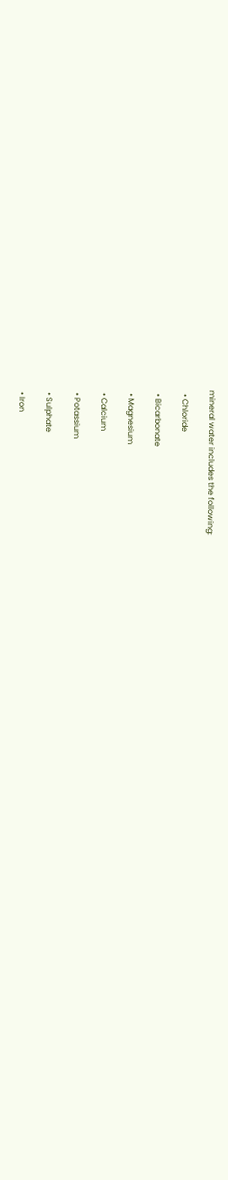mineral water includes the following:

  • Chloride

  • Bicarbonate

  • Magnesium

  • Calcium

  • Potassium

  • Sulphate

  • Iron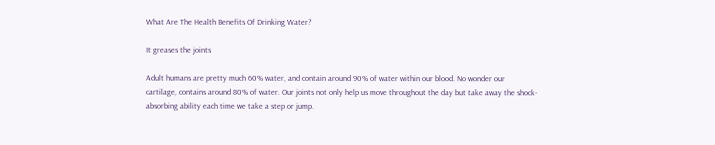What Are The Health Benefits Of Drinking Water?

It greases the joints

Adult humans are pretty much 60% water, and contain around 90% of water within our blood. No wonder our cartilage, contains around 80% of water. Our joints not only help us move throughout the day but take away the shock-absorbing ability each time we take a step or jump.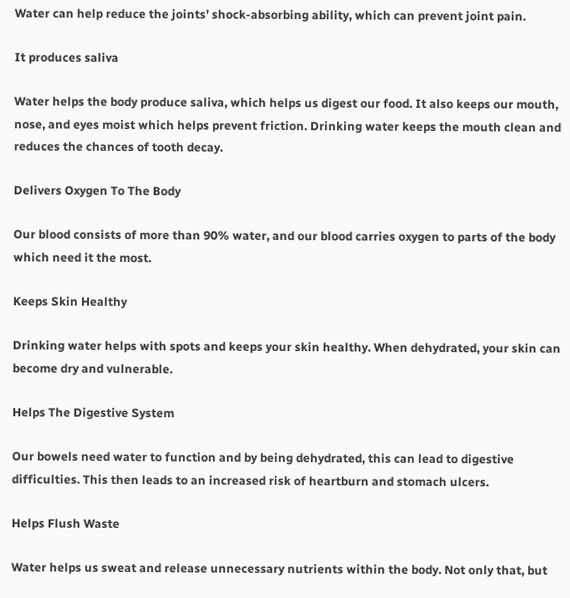Water can help reduce the joints’ shock-absorbing ability, which can prevent joint pain.

It produces saliva

Water helps the body produce saliva, which helps us digest our food. It also keeps our mouth, nose, and eyes moist which helps prevent friction. Drinking water keeps the mouth clean and reduces the chances of tooth decay.

Delivers Oxygen To The Body

Our blood consists of more than 90% water, and our blood carries oxygen to parts of the body which need it the most.

Keeps Skin Healthy

Drinking water helps with spots and keeps your skin healthy. When dehydrated, your skin can become dry and vulnerable.

Helps The Digestive System

Our bowels need water to function and by being dehydrated, this can lead to digestive difficulties. This then leads to an increased risk of heartburn and stomach ulcers.

Helps Flush Waste

Water helps us sweat and release unnecessary nutrients within the body. Not only that, but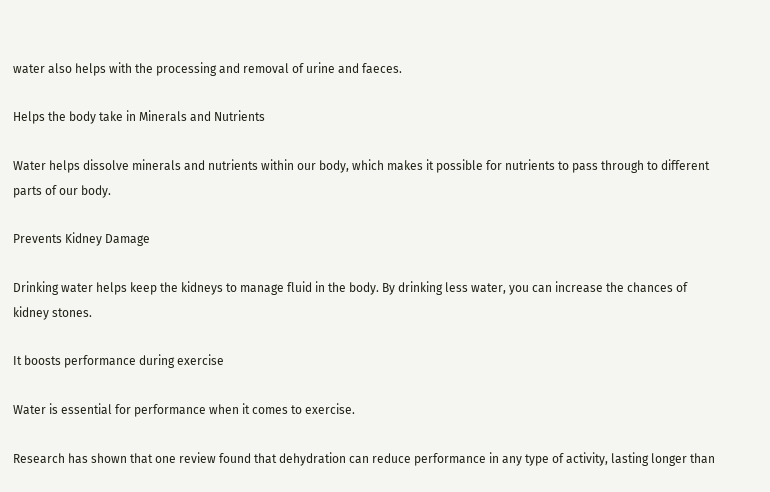water also helps with the processing and removal of urine and faeces.

Helps the body take in Minerals and Nutrients

Water helps dissolve minerals and nutrients within our body, which makes it possible for nutrients to pass through to different parts of our body.

Prevents Kidney Damage

Drinking water helps keep the kidneys to manage fluid in the body. By drinking less water, you can increase the chances of kidney stones.

It boosts performance during exercise

Water is essential for performance when it comes to exercise.

Research has shown that one review found that dehydration can reduce performance in any type of activity, lasting longer than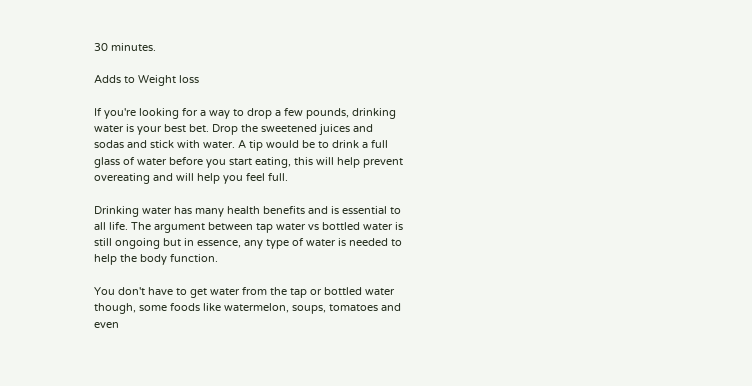30 minutes.

Adds to Weight loss

If you're looking for a way to drop a few pounds, drinking water is your best bet. Drop the sweetened juices and sodas and stick with water. A tip would be to drink a full glass of water before you start eating, this will help prevent overeating and will help you feel full.

Drinking water has many health benefits and is essential to all life. The argument between tap water vs bottled water is still ongoing but in essence, any type of water is needed to help the body function.

You don't have to get water from the tap or bottled water though, some foods like watermelon, soups, tomatoes and even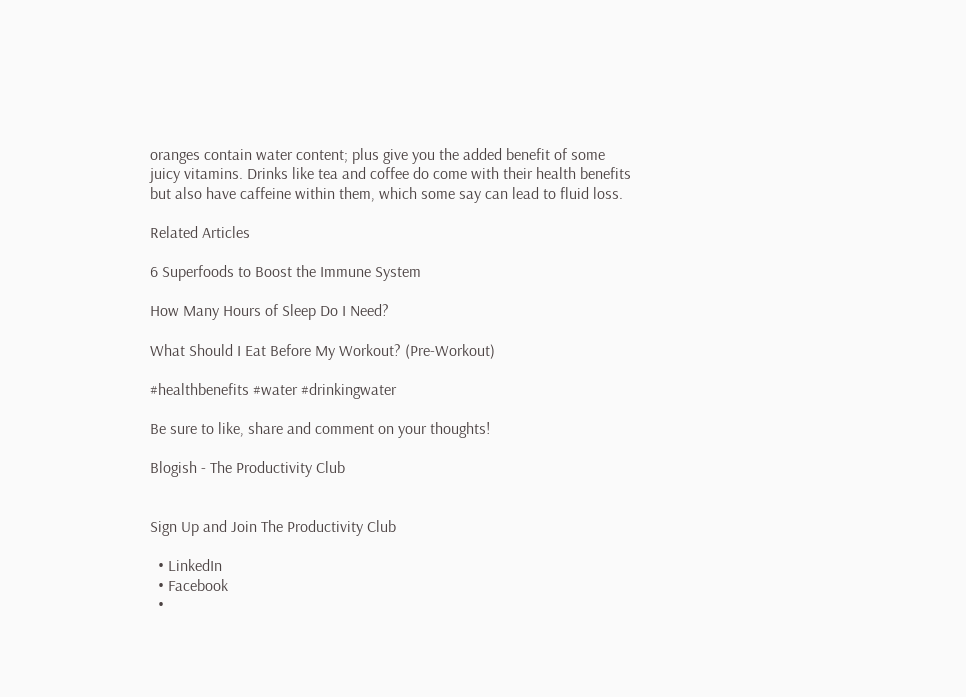oranges contain water content; plus give you the added benefit of some juicy vitamins. Drinks like tea and coffee do come with their health benefits but also have caffeine within them, which some say can lead to fluid loss.

Related Articles

6 Superfoods to Boost the Immune System

How Many Hours of Sleep Do I Need?

What Should I Eat Before My Workout? (Pre-Workout)

#healthbenefits #water #drinkingwater

Be sure to like, share and comment on your thoughts!

Blogish - The Productivity Club


Sign Up and Join The Productivity Club

  • LinkedIn
  • Facebook
  •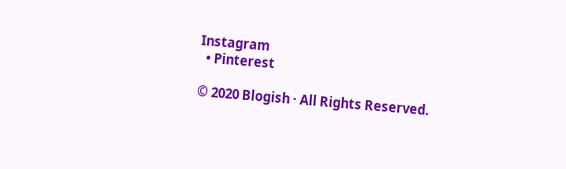Instagram
  • Pinterest

© 2020 Blogish · All Rights Reserved.